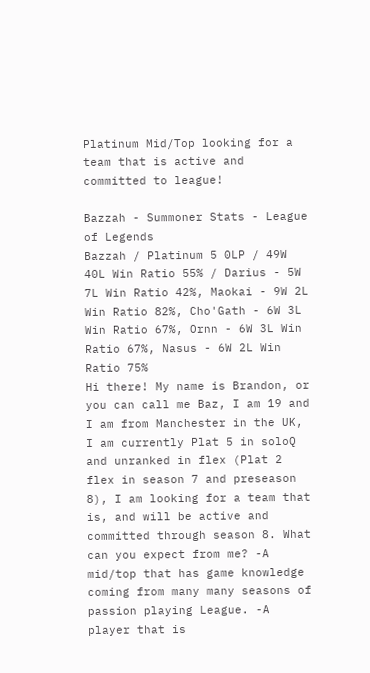Platinum Mid/Top looking for a team that is active and committed to league!

Bazzah - Summoner Stats - League of Legends
Bazzah / Platinum 5 0LP / 49W 40L Win Ratio 55% / Darius - 5W 7L Win Ratio 42%, Maokai - 9W 2L Win Ratio 82%, Cho'Gath - 6W 3L Win Ratio 67%, Ornn - 6W 3L Win Ratio 67%, Nasus - 6W 2L Win Ratio 75%
Hi there! My name is Brandon, or you can call me Baz, I am 19 and I am from Manchester in the UK, I am currently Plat 5 in soloQ and unranked in flex (Plat 2 flex in season 7 and preseason 8), I am looking for a team that is, and will be active and committed through season 8. What can you expect from me? -A mid/top that has game knowledge coming from many many seasons of passion playing League. -A player that is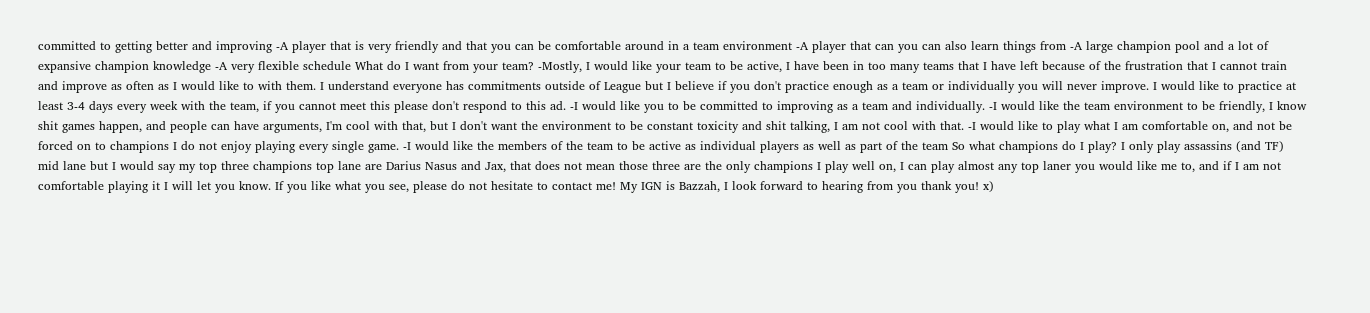committed to getting better and improving -A player that is very friendly and that you can be comfortable around in a team environment -A player that can you can also learn things from -A large champion pool and a lot of expansive champion knowledge -A very flexible schedule What do I want from your team? -Mostly, I would like your team to be active, I have been in too many teams that I have left because of the frustration that I cannot train and improve as often as I would like to with them. I understand everyone has commitments outside of League but I believe if you don't practice enough as a team or individually you will never improve. I would like to practice at least 3-4 days every week with the team, if you cannot meet this please don't respond to this ad. -I would like you to be committed to improving as a team and individually. -I would like the team environment to be friendly, I know shit games happen, and people can have arguments, I'm cool with that, but I don't want the environment to be constant toxicity and shit talking, I am not cool with that. -I would like to play what I am comfortable on, and not be forced on to champions I do not enjoy playing every single game. -I would like the members of the team to be active as individual players as well as part of the team So what champions do I play? I only play assassins (and TF) mid lane but I would say my top three champions top lane are Darius Nasus and Jax, that does not mean those three are the only champions I play well on, I can play almost any top laner you would like me to, and if I am not comfortable playing it I will let you know. If you like what you see, please do not hesitate to contact me! My IGN is Bazzah, I look forward to hearing from you thank you! x)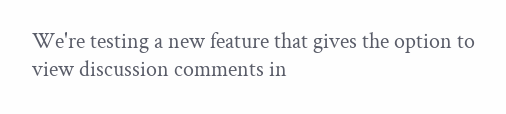We're testing a new feature that gives the option to view discussion comments in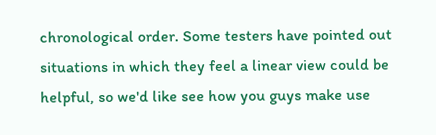chronological order. Some testers have pointed out situations in which they feel a linear view could be helpful, so we'd like see how you guys make use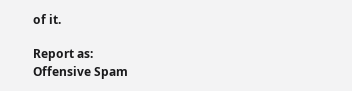of it.

Report as:
Offensive Spam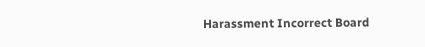Harassment Incorrect Board